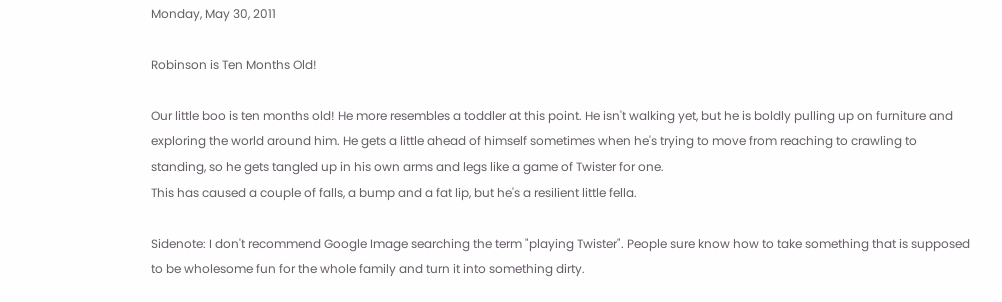Monday, May 30, 2011

Robinson is Ten Months Old!

Our little boo is ten months old! He more resembles a toddler at this point. He isn't walking yet, but he is boldly pulling up on furniture and exploring the world around him. He gets a little ahead of himself sometimes when he's trying to move from reaching to crawling to standing, so he gets tangled up in his own arms and legs like a game of Twister for one.
This has caused a couple of falls, a bump and a fat lip, but he's a resilient little fella.

Sidenote: I don't recommend Google Image searching the term "playing Twister". People sure know how to take something that is supposed to be wholesome fun for the whole family and turn it into something dirty.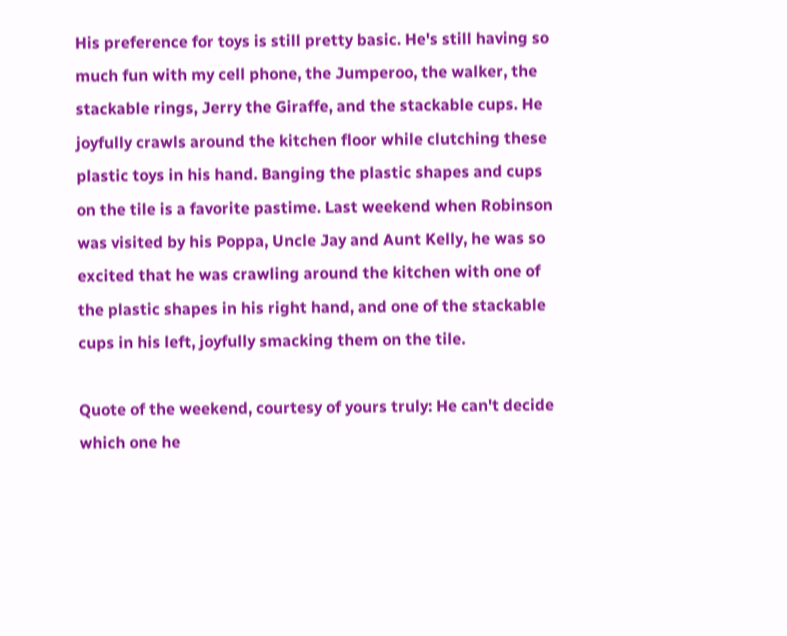His preference for toys is still pretty basic. He's still having so much fun with my cell phone, the Jumperoo, the walker, the stackable rings, Jerry the Giraffe, and the stackable cups. He joyfully crawls around the kitchen floor while clutching these plastic toys in his hand. Banging the plastic shapes and cups on the tile is a favorite pastime. Last weekend when Robinson was visited by his Poppa, Uncle Jay and Aunt Kelly, he was so excited that he was crawling around the kitchen with one of the plastic shapes in his right hand, and one of the stackable cups in his left, joyfully smacking them on the tile.

Quote of the weekend, courtesy of yours truly: He can't decide which one he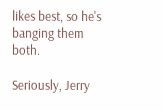likes best, so he's banging them both.

Seriously, Jerry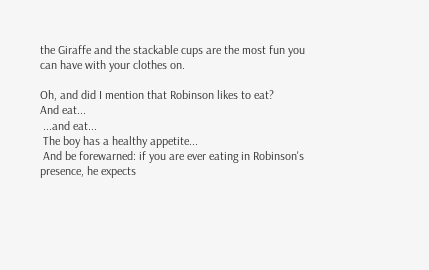the Giraffe and the stackable cups are the most fun you can have with your clothes on.

Oh, and did I mention that Robinson likes to eat?
And eat...
 ...and eat...
 The boy has a healthy appetite...
 And be forewarned: if you are ever eating in Robinson's presence, he expects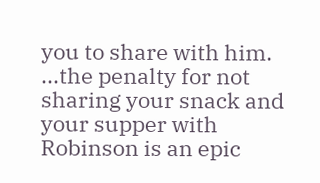you to share with him.
...the penalty for not sharing your snack and your supper with Robinson is an epic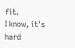fit.
I know, it's hard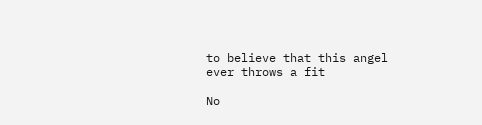to believe that this angel ever throws a fit

No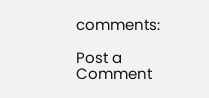comments:

Post a Comment